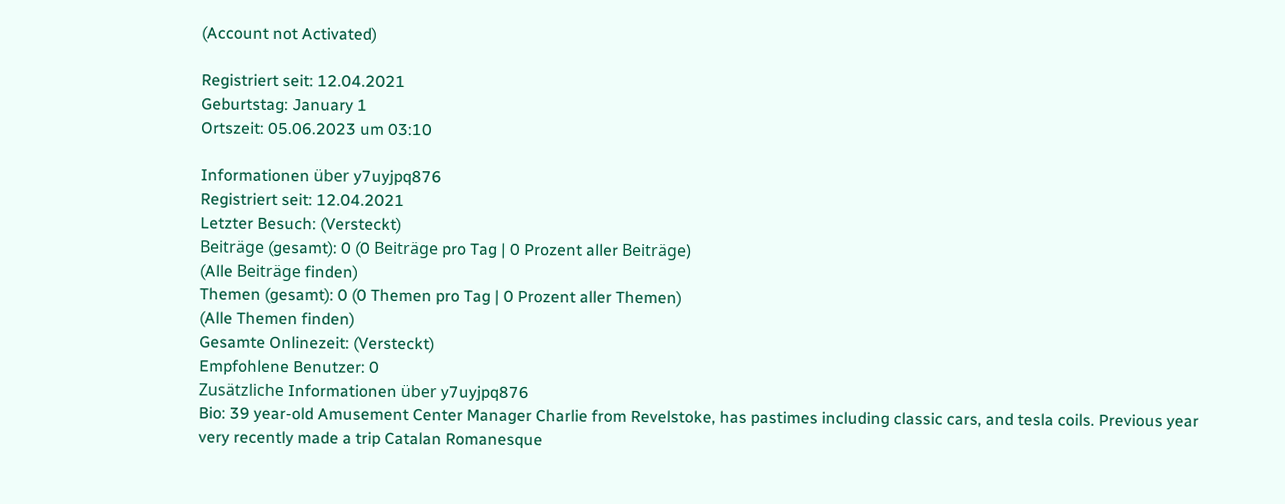(Account not Activated)

Registriert seit: 12.04.2021
Geburtstag: January 1
Ortszeit: 05.06.2023 um 03:10

Informationen über y7uyjpq876
Registriert seit: 12.04.2021
Letzter Besuch: (Versteckt)
Beiträge (gesamt): 0 (0 Beiträge pro Tag | 0 Prozent aller Beiträge)
(Alle Beiträge finden)
Themen (gesamt): 0 (0 Themen pro Tag | 0 Prozent aller Themen)
(Alle Themen finden)
Gesamte Onlinezeit: (Versteckt)
Empfohlene Benutzer: 0
Zusätzliche Informationen über y7uyjpq876
Bio: 39 year-old Amusement Center Manager Charlie from Revelstoke, has pastimes including classic cars, and tesla coils. Previous year very recently made a trip Catalan Romanesque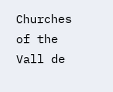Churches of the Vall de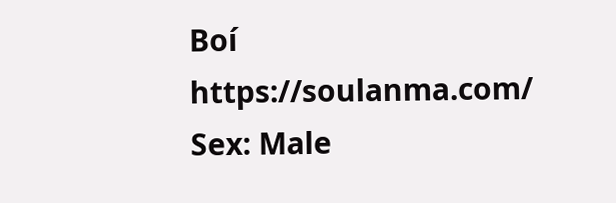Boí https://soulanma.com/
Sex: Male